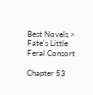Best Novels > Fate's Little Feral Consort

Chapter 53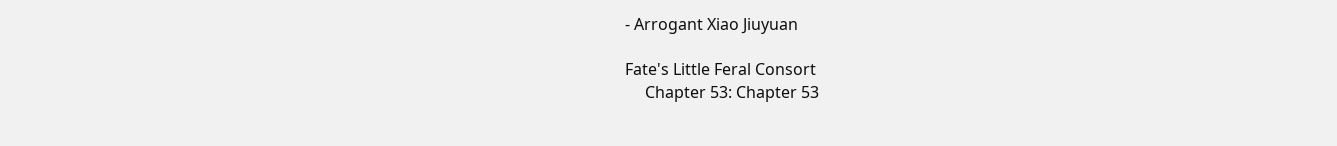- Arrogant Xiao Jiuyuan

Fate's Little Feral Consort
     Chapter 53: Chapter 53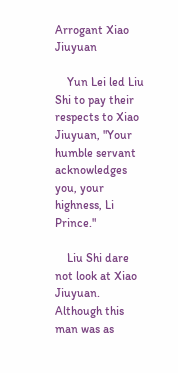Arrogant Xiao Jiuyuan

    Yun Lei led Liu Shi to pay their respects to Xiao Jiuyuan, "Your humble servant acknowledges you, your highness, Li Prince."

    Liu Shi dare not look at Xiao Jiuyuan. Although this man was as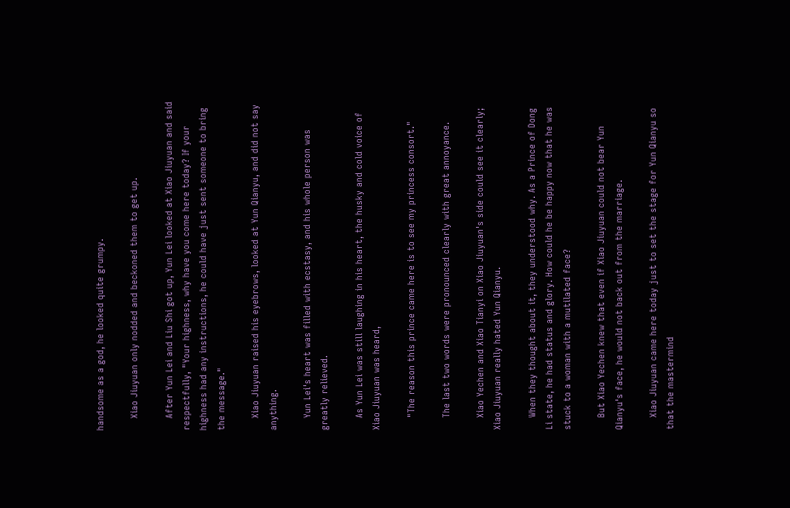handsome as a god, he looked quite grumpy.

    Xiao Jiuyuan only nodded and beckoned them to get up.

    After Yun Lei and Liu Shi got up, Yun Lei looked at Xiao Jiuyuan and said respectfully, "Your highness, why have you come here today? If your highness had any instructions, he could have just sent someone to bring the message."

    Xiao Jiuyuan raised his eyebrows, looked at Yun Qianyu, and did not say anything.

    Yun Lei's heart was filled with ecstasy, and his whole person was greatly relieved.

    As Yun Lei was still laughing in his heart, the husky and cold voice of Xiao Jiuyuan was heard,

    "The reason this prince came here is to see my princess consort."

    The last two words were pronounced clearly with great annoyance.

    Xiao Yechen and Xiao Tianyi on Xiao Jiuyuan's side could see it clearly; Xiao Jiuyuan really hated Yun Qianyu.

    When they thought about it, they understood why. As a Prince of Dong Li state, he had status and glory. How could he be happy now that he was stuck to a woman with a mutilated face?

    But Xiao Yechen knew that even if Xiao Jiuyuan could not bear Yun Qianyu's face, he would not back out from the marriage.

    Xiao Jiuyuan came here today just to set the stage for Yun Qianyu so that the mastermind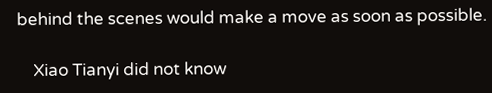behind the scenes would make a move as soon as possible.

    Xiao Tianyi did not know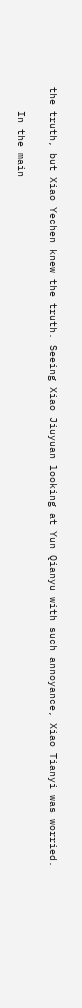the truth, but Xiao Yechen knew the truth. Seeing Xiao Jiuyuan looking at Yun Qianyu with such annoyance, Xiao Tianyi was worried.

    In the main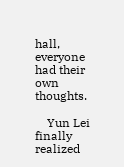hall, everyone had their own thoughts.

    Yun Lei finally realized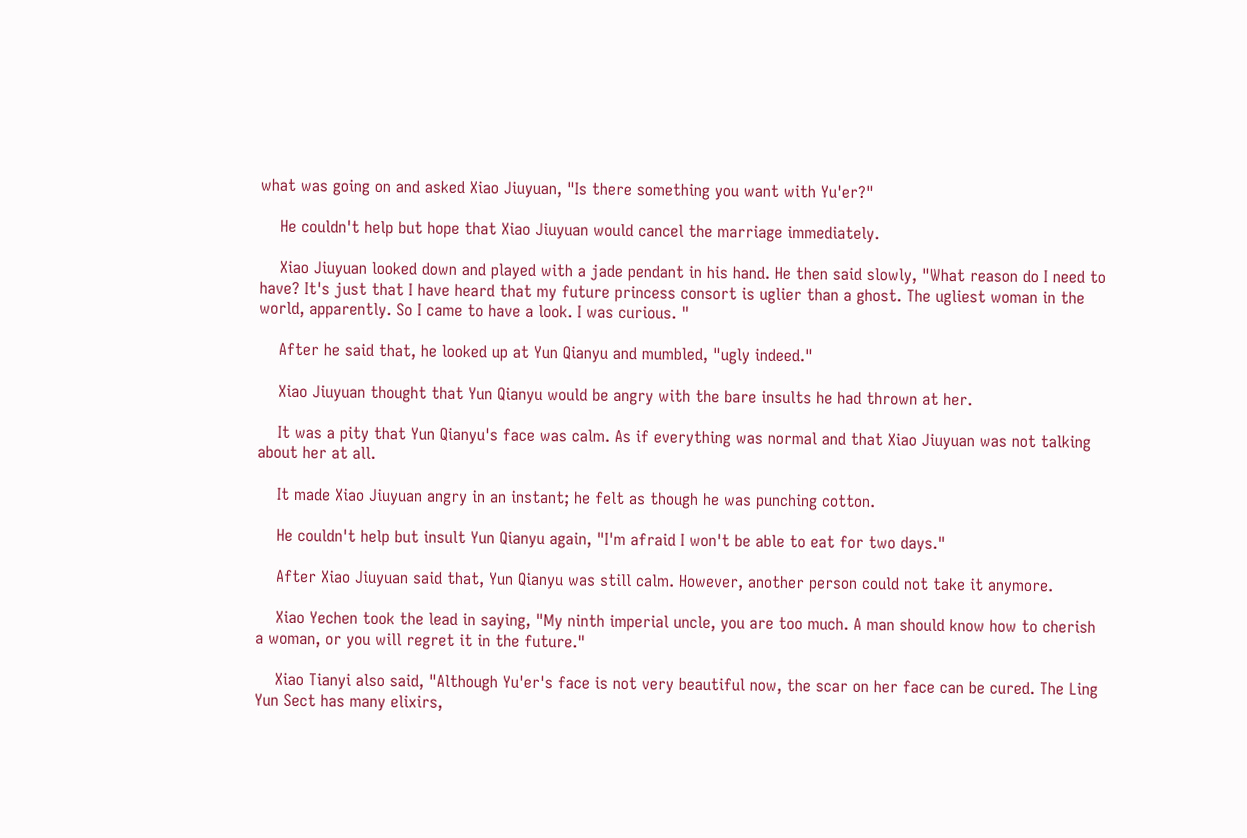what was going on and asked Xiao Jiuyuan, "Is there something you want with Yu'er?"

    He couldn't help but hope that Xiao Jiuyuan would cancel the marriage immediately.

    Xiao Jiuyuan looked down and played with a jade pendant in his hand. He then said slowly, "What reason do I need to have? It's just that I have heard that my future princess consort is uglier than a ghost. The ugliest woman in the world, apparently. So I came to have a look. I was curious. "

    After he said that, he looked up at Yun Qianyu and mumbled, "ugly indeed."

    Xiao Jiuyuan thought that Yun Qianyu would be angry with the bare insults he had thrown at her.

    It was a pity that Yun Qianyu's face was calm. As if everything was normal and that Xiao Jiuyuan was not talking about her at all.

    It made Xiao Jiuyuan angry in an instant; he felt as though he was punching cotton.

    He couldn't help but insult Yun Qianyu again, "I'm afraid I won't be able to eat for two days."

    After Xiao Jiuyuan said that, Yun Qianyu was still calm. However, another person could not take it anymore.

    Xiao Yechen took the lead in saying, "My ninth imperial uncle, you are too much. A man should know how to cherish a woman, or you will regret it in the future."

    Xiao Tianyi also said, "Although Yu'er's face is not very beautiful now, the scar on her face can be cured. The Ling Yun Sect has many elixirs,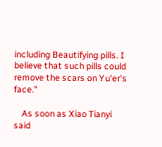including Beautifying pills. I believe that such pills could remove the scars on Yu'er's face."

    As soon as Xiao Tianyi said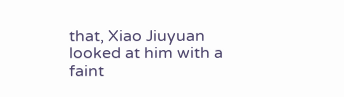that, Xiao Jiuyuan looked at him with a faint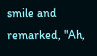smile and remarked, "Ah,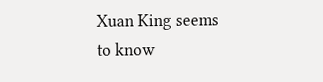Xuan King seems to know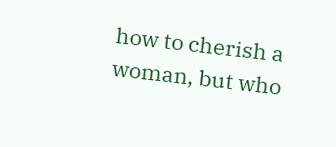how to cherish a woman, but who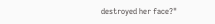destroyed her face?"